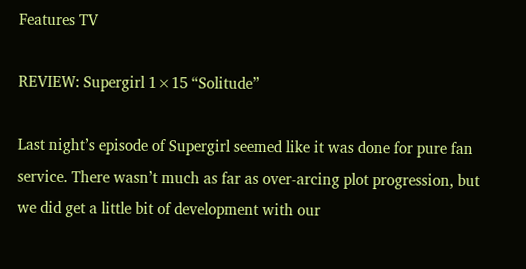Features TV

REVIEW: Supergirl 1×15 “Solitude”

Last night’s episode of Supergirl seemed like it was done for pure fan service. There wasn’t much as far as over-arcing plot progression, but we did get a little bit of development with our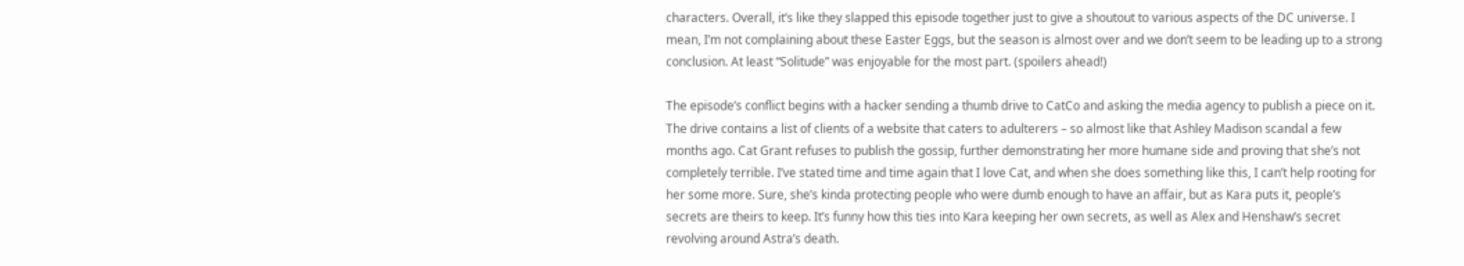characters. Overall, it’s like they slapped this episode together just to give a shoutout to various aspects of the DC universe. I mean, I’m not complaining about these Easter Eggs, but the season is almost over and we don’t seem to be leading up to a strong conclusion. At least “Solitude” was enjoyable for the most part. (spoilers ahead!)

The episode’s conflict begins with a hacker sending a thumb drive to CatCo and asking the media agency to publish a piece on it. The drive contains a list of clients of a website that caters to adulterers – so almost like that Ashley Madison scandal a few months ago. Cat Grant refuses to publish the gossip, further demonstrating her more humane side and proving that she’s not completely terrible. I’ve stated time and time again that I love Cat, and when she does something like this, I can’t help rooting for her some more. Sure, she’s kinda protecting people who were dumb enough to have an affair, but as Kara puts it, people’s secrets are theirs to keep. It’s funny how this ties into Kara keeping her own secrets, as well as Alex and Henshaw’s secret revolving around Astra’s death.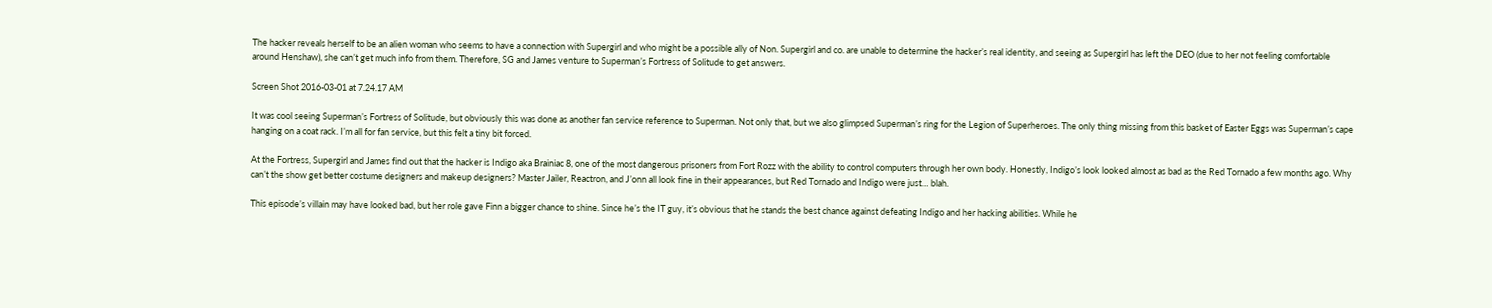The hacker reveals herself to be an alien woman who seems to have a connection with Supergirl and who might be a possible ally of Non. Supergirl and co. are unable to determine the hacker’s real identity, and seeing as Supergirl has left the DEO (due to her not feeling comfortable around Henshaw), she can’t get much info from them. Therefore, SG and James venture to Superman’s Fortress of Solitude to get answers.

Screen Shot 2016-03-01 at 7.24.17 AM

It was cool seeing Superman’s Fortress of Solitude, but obviously this was done as another fan service reference to Superman. Not only that, but we also glimpsed Superman’s ring for the Legion of Superheroes. The only thing missing from this basket of Easter Eggs was Superman’s cape hanging on a coat rack. I’m all for fan service, but this felt a tiny bit forced.

At the Fortress, Supergirl and James find out that the hacker is Indigo aka Brainiac 8, one of the most dangerous prisoners from Fort Rozz with the ability to control computers through her own body. Honestly, Indigo’s look looked almost as bad as the Red Tornado a few months ago. Why can’t the show get better costume designers and makeup designers? Master Jailer, Reactron, and J’onn all look fine in their appearances, but Red Tornado and Indigo were just… blah.

This episode’s villain may have looked bad, but her role gave Finn a bigger chance to shine. Since he’s the IT guy, it’s obvious that he stands the best chance against defeating Indigo and her hacking abilities. While he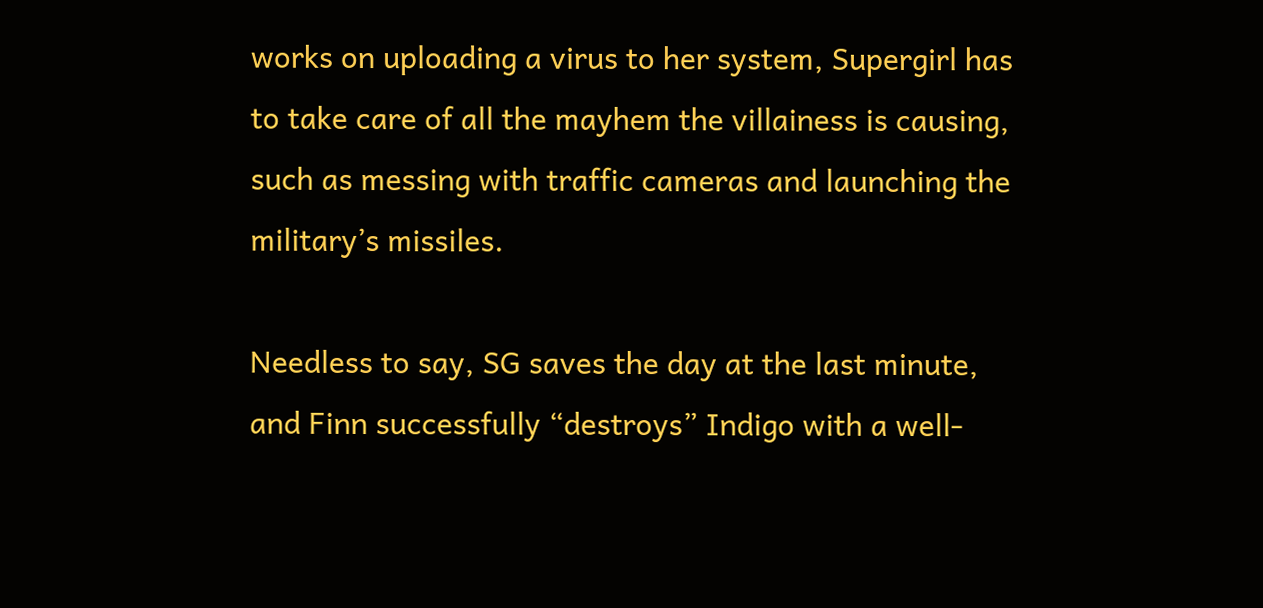works on uploading a virus to her system, Supergirl has to take care of all the mayhem the villainess is causing, such as messing with traffic cameras and launching the military’s missiles.

Needless to say, SG saves the day at the last minute, and Finn successfully “destroys” Indigo with a well-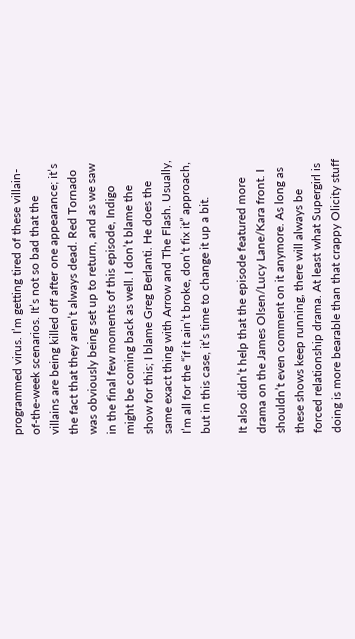programmed virus. I’m getting tired of these villain-of-the-week scenarios. It’s not so bad that the villains are being killed off after one appearance; it’s the fact that they aren’t always dead. Red Tornado was obviously being set up to return, and as we saw in the final few moments of this episode, Indigo might be coming back as well. I don’t blame the show for this; I blame Greg Berlanti. He does the same exact thing with Arrow and The Flash. Usually, I’m all for the “if it ain’t broke, don’t fix it” approach, but in this case, it’s time to change it up a bit.

It also didn’t help that the episode featured more drama on the James Olsen/Lucy Lane/Kara front. I shouldn’t even comment on it anymore. As long as these shows keep running, there will always be forced relationship drama. At least what Supergirl is doing is more bearable than that crappy Olicity stuff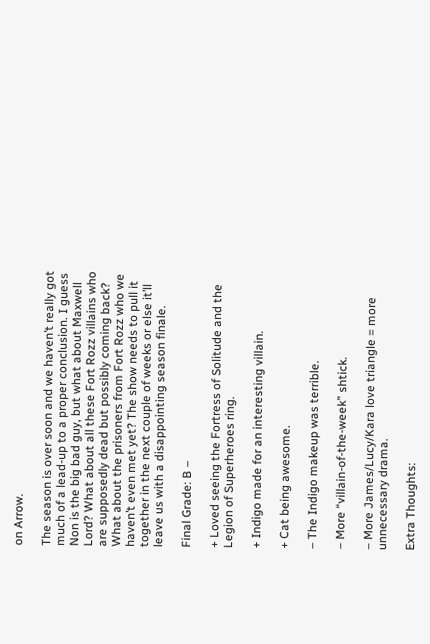on Arrow.

The season is over soon and we haven’t really got much of a lead-up to a proper conclusion. I guess Non is the big bad guy, but what about Maxwell Lord? What about all these Fort Rozz villains who are supposedly dead but possibly coming back? What about the prisoners from Fort Rozz who we haven’t even met yet? The show needs to pull it together in the next couple of weeks or else it’ll leave us with a disappointing season finale.

Final Grade: B –

+ Loved seeing the Fortress of Solitude and the Legion of Superheroes ring.

+ Indigo made for an interesting villain.

+ Cat being awesome.

– The Indigo makeup was terrible.

– More “villain-of-the-week” shtick.

– More James/Lucy/Kara love triangle = more unnecessary drama.

Extra Thoughts: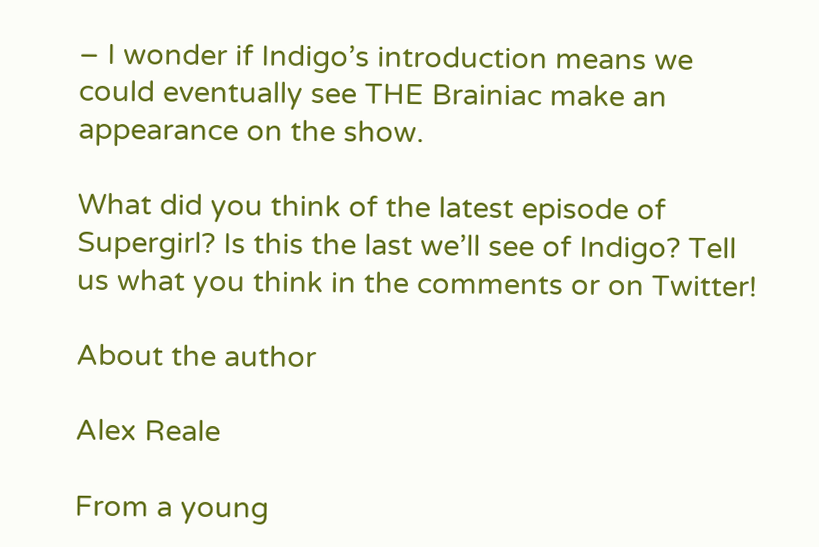– I wonder if Indigo’s introduction means we could eventually see THE Brainiac make an appearance on the show.

What did you think of the latest episode of Supergirl? Is this the last we’ll see of Indigo? Tell us what you think in the comments or on Twitter!

About the author

Alex Reale

From a young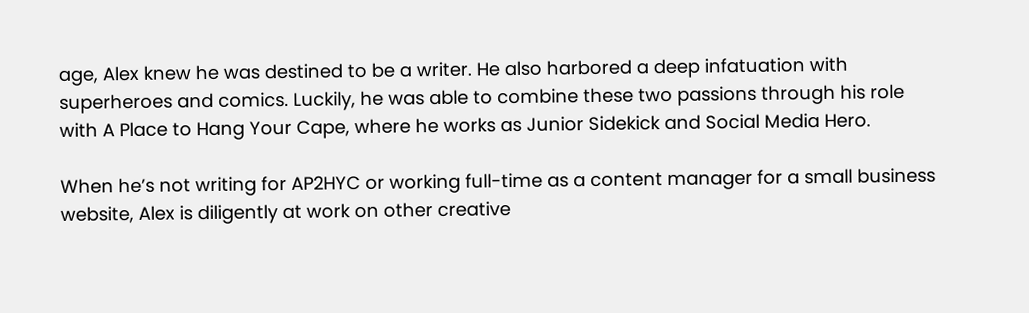age, Alex knew he was destined to be a writer. He also harbored a deep infatuation with superheroes and comics. Luckily, he was able to combine these two passions through his role with A Place to Hang Your Cape, where he works as Junior Sidekick and Social Media Hero.

When he’s not writing for AP2HYC or working full-time as a content manager for a small business website, Alex is diligently at work on other creative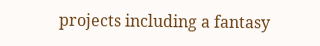projects including a fantasy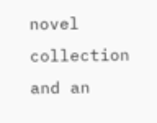novel collection and an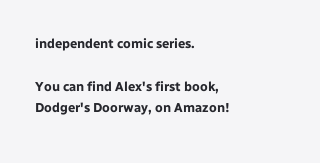independent comic series.

You can find Alex's first book, Dodger's Doorway, on Amazon!